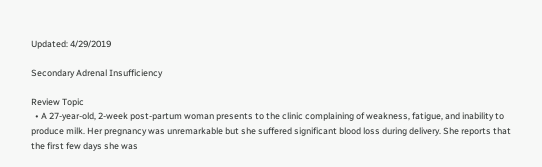Updated: 4/29/2019

Secondary Adrenal Insufficiency

Review Topic
  • A 27-year-old, 2-week post-partum woman presents to the clinic complaining of weakness, fatigue, and inability to produce milk. Her pregnancy was unremarkable but she suffered significant blood loss during delivery. She reports that the first few days she was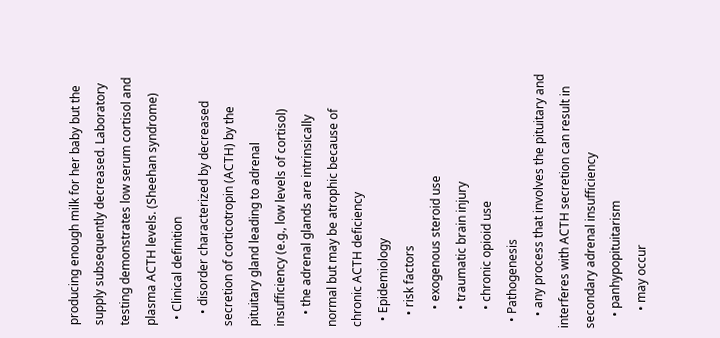producing enough milk for her baby but the supply subsequently decreased. Laboratory testing demonstrates low serum cortisol and plasma ACTH levels. (Sheehan syndrome)
  • Clinical definition
    • disorder characterized by decreased secretion of corticotropin (ACTH) by the pituitary gland leading to adrenal insufficiency (e.g., low levels of cortisol)
    • the adrenal glands are intrinsically normal but may be atrophic because of chronic ACTH deficiency
  • Epidemiology
    • risk factors
      • exogenous steroid use
      • traumatic brain injury
      • chronic opioid use
  • Pathogenesis
    • any process that involves the pituitary and interferes with ACTH secretion can result in secondary adrenal insufficiency
    • panhypopituitarism
      • may occur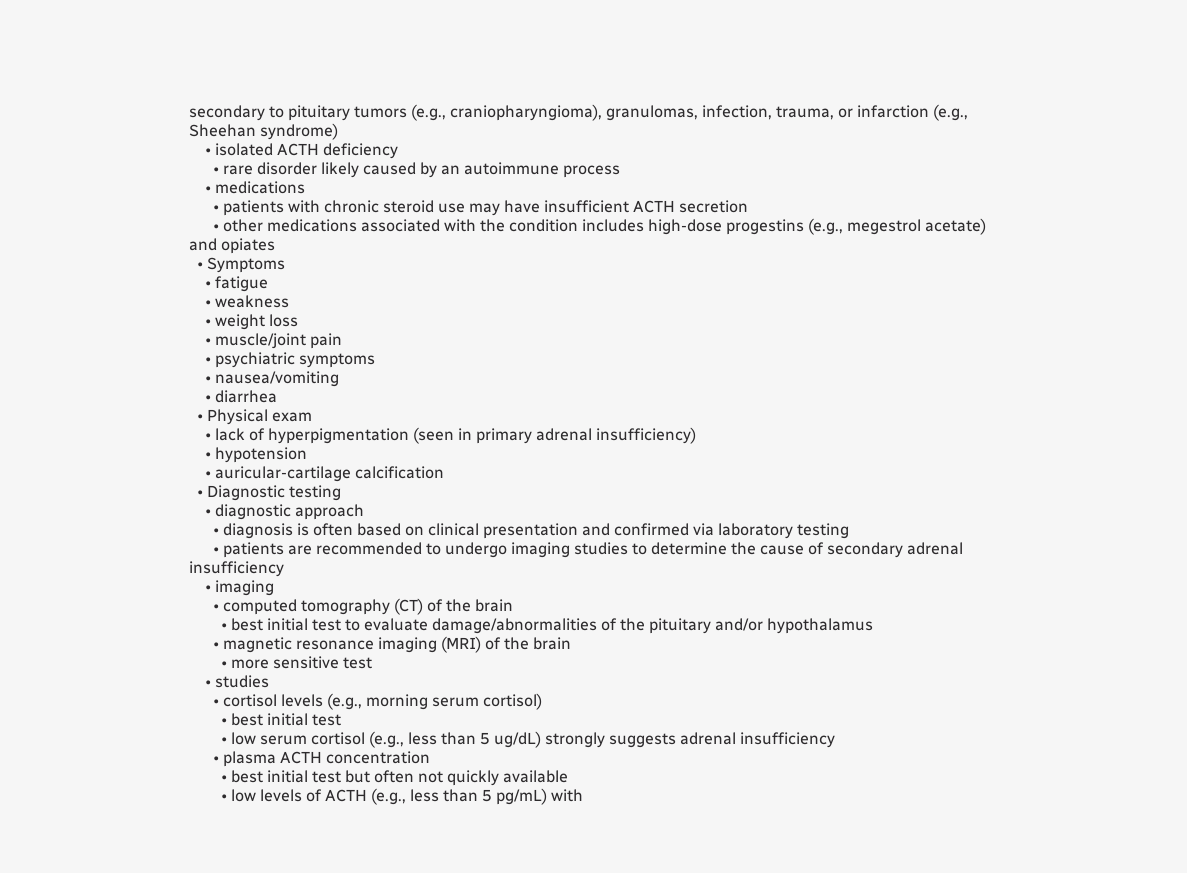secondary to pituitary tumors (e.g., craniopharyngioma), granulomas, infection, trauma, or infarction (e.g., Sheehan syndrome)
    • isolated ACTH deficiency
      • rare disorder likely caused by an autoimmune process
    • medications
      • patients with chronic steroid use may have insufficient ACTH secretion
      • other medications associated with the condition includes high-dose progestins (e.g., megestrol acetate) and opiates
  • Symptoms
    • fatigue
    • weakness
    • weight loss
    • muscle/joint pain
    • psychiatric symptoms
    • nausea/vomiting
    • diarrhea
  • Physical exam
    • lack of hyperpigmentation (seen in primary adrenal insufficiency)
    • hypotension
    • auricular-cartilage calcification
  • Diagnostic testing
    • diagnostic approach
      • diagnosis is often based on clinical presentation and confirmed via laboratory testing
      • patients are recommended to undergo imaging studies to determine the cause of secondary adrenal insufficiency
    • imaging
      • computed tomography (CT) of the brain
        • best initial test to evaluate damage/abnormalities of the pituitary and/or hypothalamus
      • magnetic resonance imaging (MRI) of the brain
        • more sensitive test
    • studies
      • cortisol levels (e.g., morning serum cortisol)
        • best initial test
        • low serum cortisol (e.g., less than 5 ug/dL) strongly suggests adrenal insufficiency
      • plasma ACTH concentration
        • best initial test but often not quickly available
        • low levels of ACTH (e.g., less than 5 pg/mL) with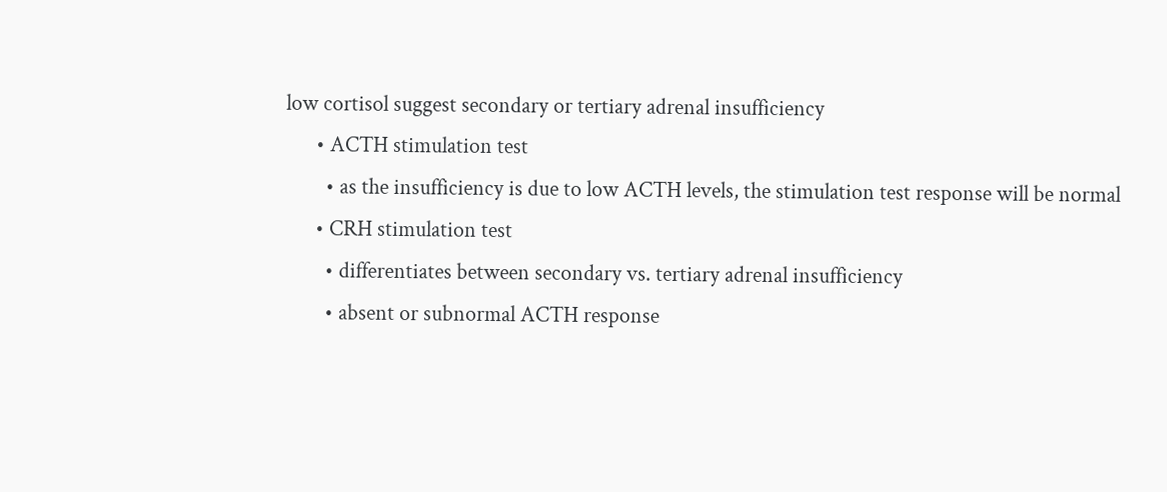low cortisol suggest secondary or tertiary adrenal insufficiency
      • ACTH stimulation test
        • as the insufficiency is due to low ACTH levels, the stimulation test response will be normal
      • CRH stimulation test
        • differentiates between secondary vs. tertiary adrenal insufficiency
        • absent or subnormal ACTH response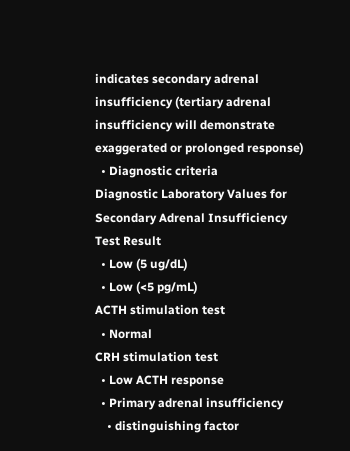indicates secondary adrenal insufficiency (tertiary adrenal insufficiency will demonstrate exaggerated or prolonged response)
  • Diagnostic criteria
Diagnostic Laboratory Values for Secondary Adrenal Insufficiency
Test Result
  • Low (5 ug/dL)
  • Low (<5 pg/mL)
ACTH stimulation test
  • Normal
CRH stimulation test
  • Low ACTH response
  • Primary adrenal insufficiency
    • distinguishing factor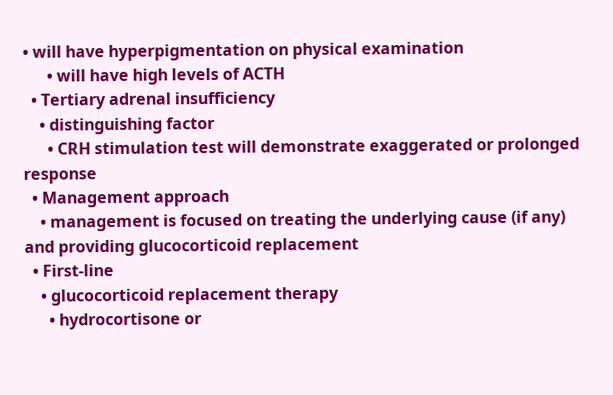• will have hyperpigmentation on physical examination
      • will have high levels of ACTH
  • Tertiary adrenal insufficiency
    • distinguishing factor
      • CRH stimulation test will demonstrate exaggerated or prolonged response
  • Management approach
    • management is focused on treating the underlying cause (if any) and providing glucocorticoid replacement
  • First-line
    • glucocorticoid replacement therapy
      • hydrocortisone or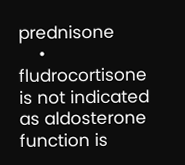prednisone
    • fludrocortisone is not indicated as aldosterone function is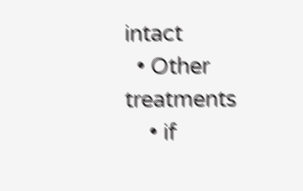intact
  • Other treatments
    • if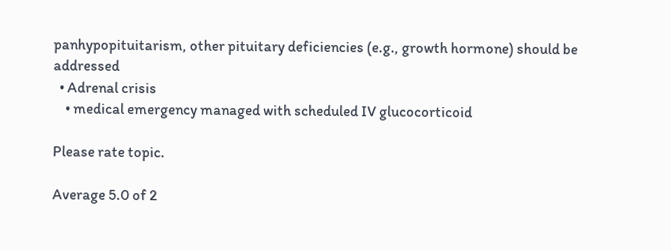panhypopituitarism, other pituitary deficiencies (e.g., growth hormone) should be addressed
  • Adrenal crisis
    • medical emergency managed with scheduled IV glucocorticoid

Please rate topic.

Average 5.0 of 2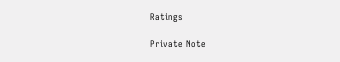Ratings

Private Note